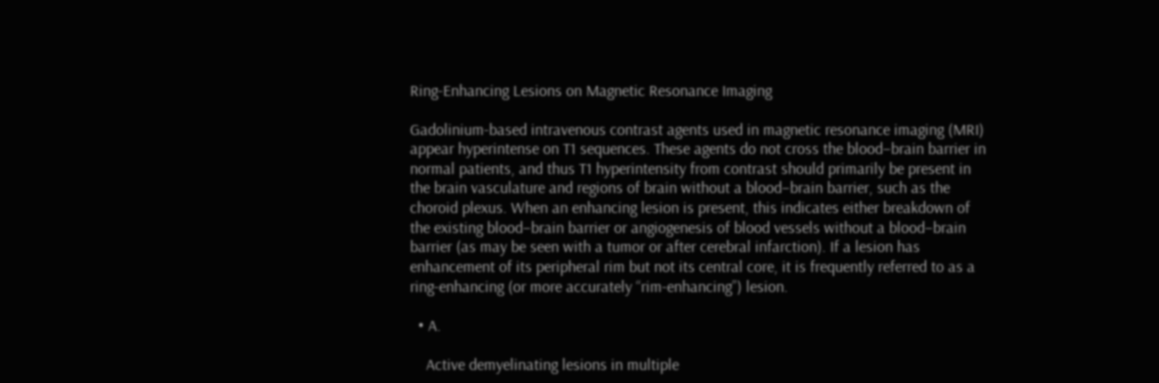Ring-Enhancing Lesions on Magnetic Resonance Imaging

Gadolinium-based intravenous contrast agents used in magnetic resonance imaging (MRI) appear hyperintense on T1 sequences. These agents do not cross the blood–brain barrier in normal patients, and thus T1 hyperintensity from contrast should primarily be present in the brain vasculature and regions of brain without a blood–brain barrier, such as the choroid plexus. When an enhancing lesion is present, this indicates either breakdown of the existing blood–brain barrier or angiogenesis of blood vessels without a blood–brain barrier (as may be seen with a tumor or after cerebral infarction). If a lesion has enhancement of its peripheral rim but not its central core, it is frequently referred to as a ring-enhancing (or more accurately “rim-enhancing”) lesion.

  • A.

    Active demyelinating lesions in multiple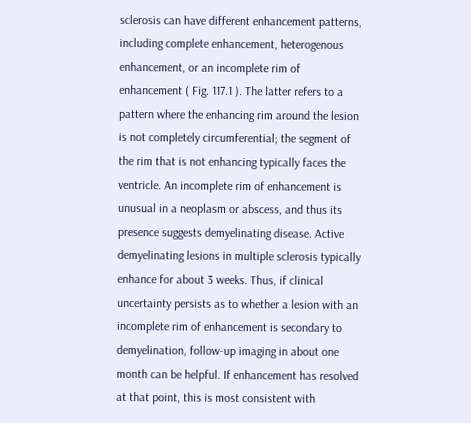sclerosis can have different enhancement patterns, including complete enhancement, heterogenous enhancement, or an incomplete rim of enhancement ( Fig. 117.1 ). The latter refers to a pattern where the enhancing rim around the lesion is not completely circumferential; the segment of the rim that is not enhancing typically faces the ventricle. An incomplete rim of enhancement is unusual in a neoplasm or abscess, and thus its presence suggests demyelinating disease. Active demyelinating lesions in multiple sclerosis typically enhance for about 3 weeks. Thus, if clinical uncertainty persists as to whether a lesion with an incomplete rim of enhancement is secondary to demyelination, follow-up imaging in about one month can be helpful. If enhancement has resolved at that point, this is most consistent with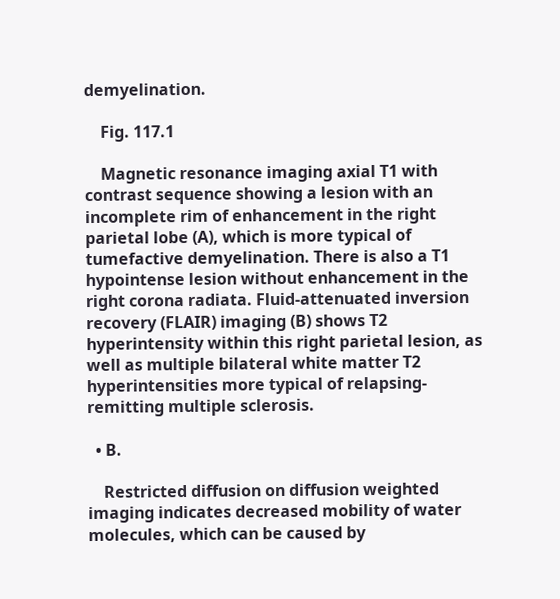demyelination.

    Fig. 117.1

    Magnetic resonance imaging axial T1 with contrast sequence showing a lesion with an incomplete rim of enhancement in the right parietal lobe (A), which is more typical of tumefactive demyelination. There is also a T1 hypointense lesion without enhancement in the right corona radiata. Fluid-attenuated inversion recovery (FLAIR) imaging (B) shows T2 hyperintensity within this right parietal lesion, as well as multiple bilateral white matter T2 hyperintensities more typical of relapsing-remitting multiple sclerosis.

  • B.

    Restricted diffusion on diffusion weighted imaging indicates decreased mobility of water molecules, which can be caused by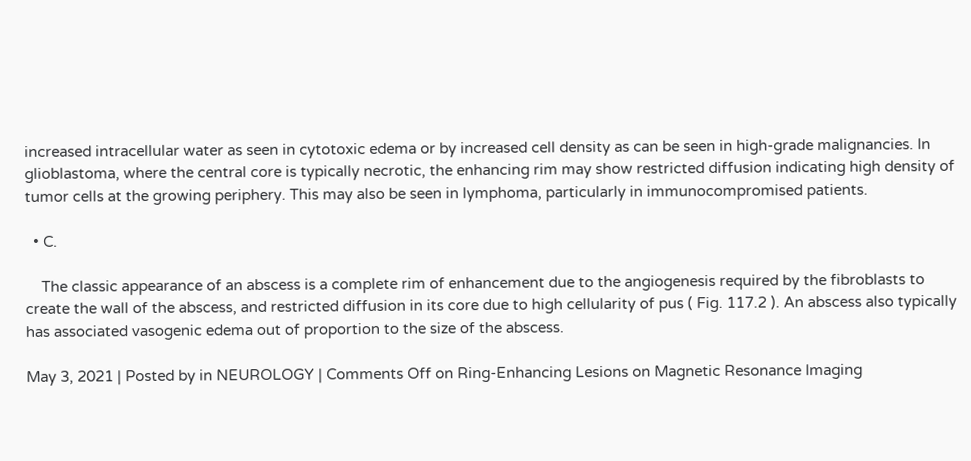increased intracellular water as seen in cytotoxic edema or by increased cell density as can be seen in high-grade malignancies. In glioblastoma, where the central core is typically necrotic, the enhancing rim may show restricted diffusion indicating high density of tumor cells at the growing periphery. This may also be seen in lymphoma, particularly in immunocompromised patients.

  • C.

    The classic appearance of an abscess is a complete rim of enhancement due to the angiogenesis required by the fibroblasts to create the wall of the abscess, and restricted diffusion in its core due to high cellularity of pus ( Fig. 117.2 ). An abscess also typically has associated vasogenic edema out of proportion to the size of the abscess.

May 3, 2021 | Posted by in NEUROLOGY | Comments Off on Ring-Enhancing Lesions on Magnetic Resonance Imaging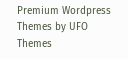Premium Wordpress Themes by UFO Themes